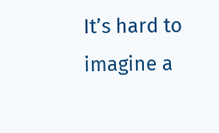It’s hard to imagine a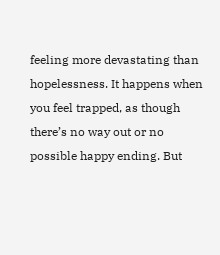feeling more devastating than hopelessness. It happens when you feel trapped, as though there’s no way out or no possible happy ending. But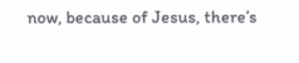now, because of Jesus, there’s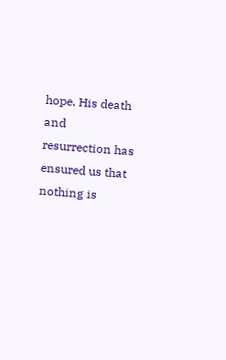hope. His death and resurrection has ensured us that nothing is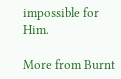impossible for Him.

More from Burnt